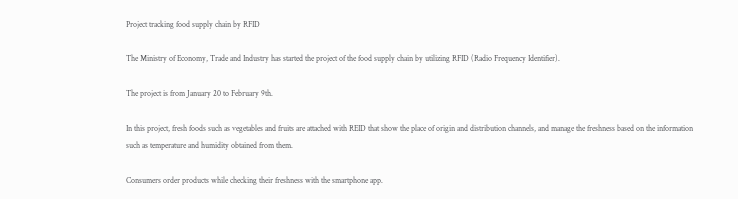Project tracking food supply chain by RFID

The Ministry of Economy, Trade and Industry has started the project of the food supply chain by utilizing RFID (Radio Frequency Identifier).

The project is from January 20 to February 9th.

In this project, fresh foods such as vegetables and fruits are attached with REID that show the place of origin and distribution channels, and manage the freshness based on the information such as temperature and humidity obtained from them.

Consumers order products while checking their freshness with the smartphone app.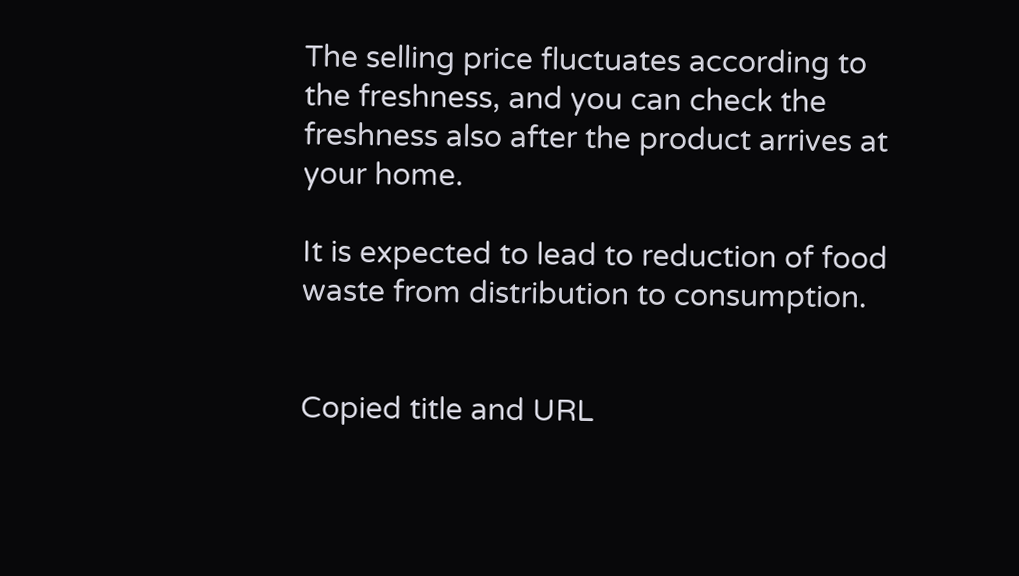The selling price fluctuates according to the freshness, and you can check the freshness also after the product arrives at your home.

It is expected to lead to reduction of food waste from distribution to consumption.


Copied title and URL